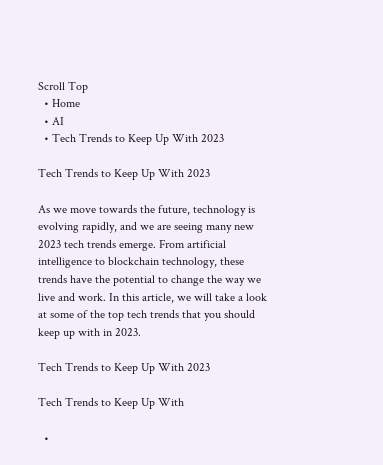Scroll Top
  • Home
  • AI
  • Tech Trends to Keep Up With 2023

Tech Trends to Keep Up With 2023

As we move towards the future, technology is evolving rapidly, and we are seeing many new 2023 tech trends emerge. From artificial intelligence to blockchain technology, these trends have the potential to change the way we live and work. In this article, we will take a look at some of the top tech trends that you should keep up with in 2023.

Tech Trends to Keep Up With 2023

Tech Trends to Keep Up With

  •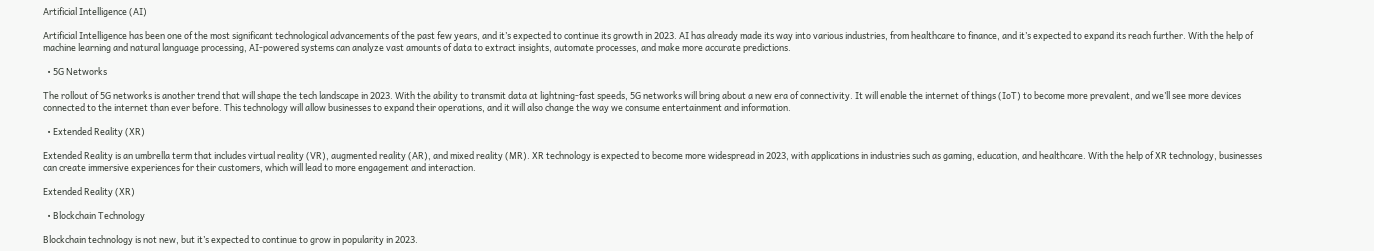Artificial Intelligence (AI)

Artificial Intelligence has been one of the most significant technological advancements of the past few years, and it’s expected to continue its growth in 2023. AI has already made its way into various industries, from healthcare to finance, and it’s expected to expand its reach further. With the help of machine learning and natural language processing, AI-powered systems can analyze vast amounts of data to extract insights, automate processes, and make more accurate predictions.

  • 5G Networks

The rollout of 5G networks is another trend that will shape the tech landscape in 2023. With the ability to transmit data at lightning-fast speeds, 5G networks will bring about a new era of connectivity. It will enable the internet of things (IoT) to become more prevalent, and we’ll see more devices connected to the internet than ever before. This technology will allow businesses to expand their operations, and it will also change the way we consume entertainment and information.

  • Extended Reality (XR)

Extended Reality is an umbrella term that includes virtual reality (VR), augmented reality (AR), and mixed reality (MR). XR technology is expected to become more widespread in 2023, with applications in industries such as gaming, education, and healthcare. With the help of XR technology, businesses can create immersive experiences for their customers, which will lead to more engagement and interaction.

Extended Reality (XR)

  • Blockchain Technology

Blockchain technology is not new, but it’s expected to continue to grow in popularity in 2023.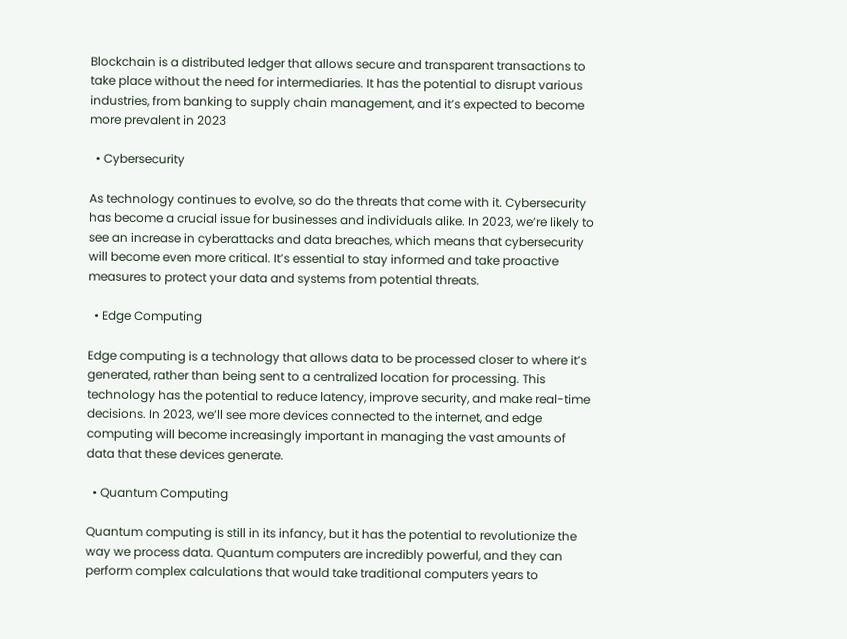Blockchain is a distributed ledger that allows secure and transparent transactions to take place without the need for intermediaries. It has the potential to disrupt various industries, from banking to supply chain management, and it’s expected to become more prevalent in 2023

  • Cybersecurity

As technology continues to evolve, so do the threats that come with it. Cybersecurity has become a crucial issue for businesses and individuals alike. In 2023, we’re likely to see an increase in cyberattacks and data breaches, which means that cybersecurity will become even more critical. It’s essential to stay informed and take proactive measures to protect your data and systems from potential threats.

  • Edge Computing

Edge computing is a technology that allows data to be processed closer to where it’s generated, rather than being sent to a centralized location for processing. This technology has the potential to reduce latency, improve security, and make real-time decisions. In 2023, we’ll see more devices connected to the internet, and edge computing will become increasingly important in managing the vast amounts of data that these devices generate.

  • Quantum Computing

Quantum computing is still in its infancy, but it has the potential to revolutionize the way we process data. Quantum computers are incredibly powerful, and they can perform complex calculations that would take traditional computers years to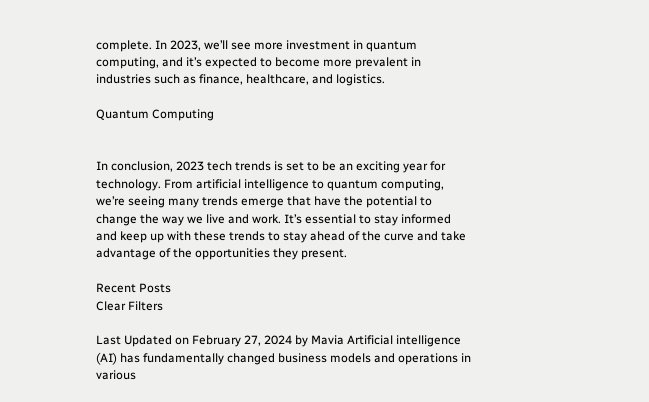complete. In 2023, we’ll see more investment in quantum computing, and it’s expected to become more prevalent in industries such as finance, healthcare, and logistics.

Quantum Computing


In conclusion, 2023 tech trends is set to be an exciting year for technology. From artificial intelligence to quantum computing, we’re seeing many trends emerge that have the potential to change the way we live and work. It’s essential to stay informed and keep up with these trends to stay ahead of the curve and take advantage of the opportunities they present.

Recent Posts
Clear Filters

Last Updated on February 27, 2024 by Mavia Artificial intelligence (AI) has fundamentally changed business models and operations in various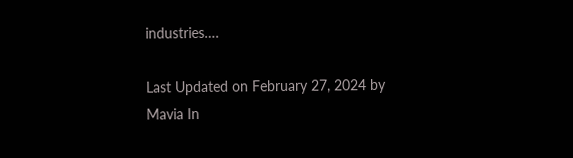industries….

Last Updated on February 27, 2024 by Mavia In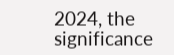2024, the significance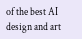of the best AI design and art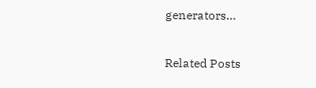generators…

Related Posts